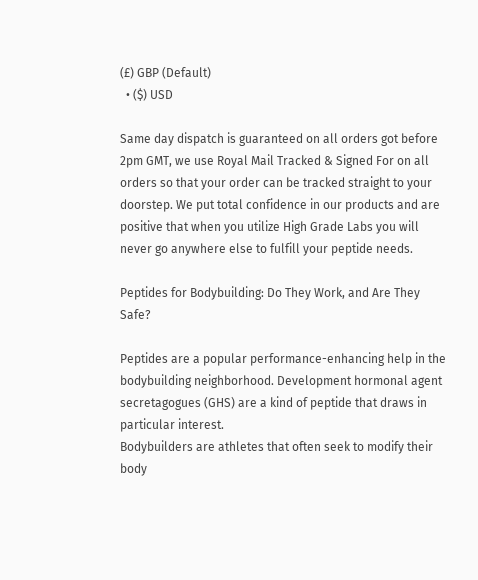(£) GBP (Default)
  • ($) USD

Same day dispatch is guaranteed on all orders got before 2pm GMT, we use Royal Mail Tracked & Signed For on all orders so that your order can be tracked straight to your doorstep. We put total confidence in our products and are positive that when you utilize High Grade Labs you will never go anywhere else to fulfill your peptide needs.

Peptides for Bodybuilding: Do They Work, and Are They Safe?

Peptides are a popular performance-enhancing help in the bodybuilding neighborhood. Development hormonal agent secretagogues (GHS) are a kind of peptide that draws in particular interest.
Bodybuilders are athletes that often seek to modify their body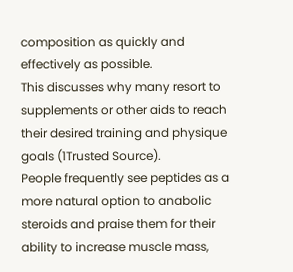composition as quickly and effectively as possible.
This discusses why many resort to supplements or other aids to reach their desired training and physique goals (1Trusted Source).
People frequently see peptides as a more natural option to anabolic steroids and praise them for their ability to increase muscle mass,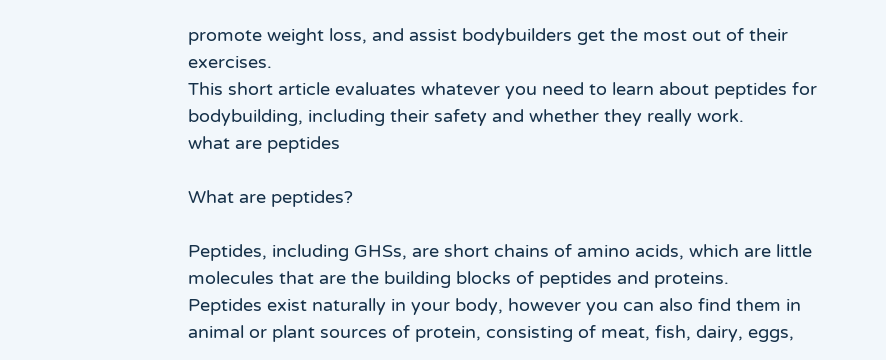promote weight loss, and assist bodybuilders get the most out of their exercises.
This short article evaluates whatever you need to learn about peptides for bodybuilding, including their safety and whether they really work.
what are peptides

What are peptides?

Peptides, including GHSs, are short chains of amino acids, which are little molecules that are the building blocks of peptides and proteins.
Peptides exist naturally in your body, however you can also find them in animal or plant sources of protein, consisting of meat, fish, dairy, eggs,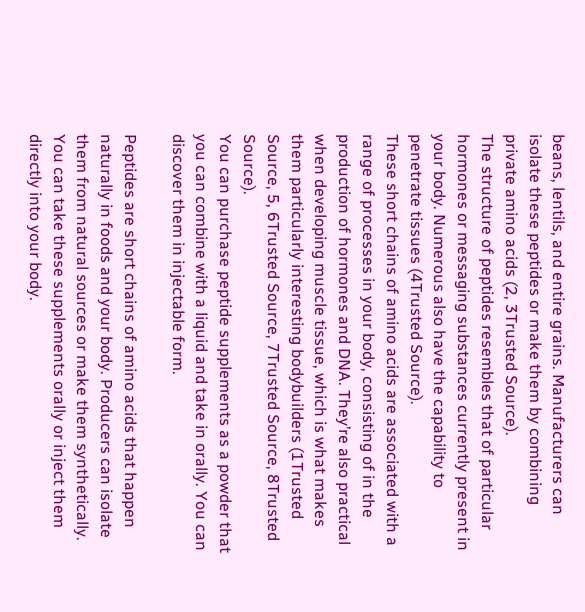beans, lentils, and entire grains. Manufacturers can isolate these peptides or make them by combining private amino acids (2, 3Trusted Source).
The structure of peptides resembles that of particular hormones or messaging substances currently present in your body. Numerous also have the capability to penetrate tissues (4Trusted Source).
These short chains of amino acids are associated with a range of processes in your body, consisting of in the production of hormones and DNA. They’re also practical when developing muscle tissue, which is what makes them particularly interesting bodybuilders (1Trusted Source, 5, 6Trusted Source, 7Trusted Source, 8Trusted Source).
You can purchase peptide supplements as a powder that you can combine with a liquid and take in orally. You can discover them in injectable form.

Peptides are short chains of amino acids that happen naturally in foods and your body. Producers can isolate them from natural sources or make them synthetically. You can take these supplements orally or inject them directly into your body.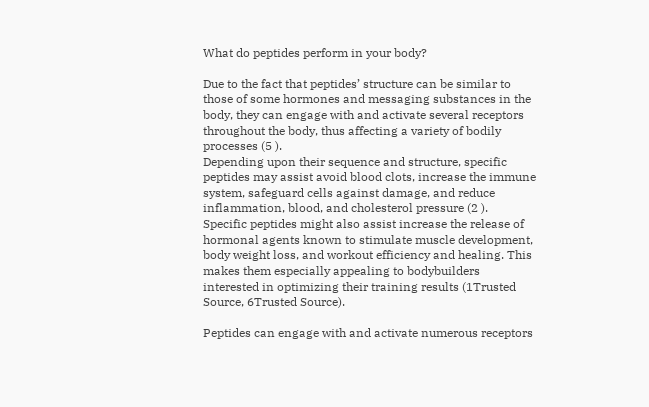What do peptides perform in your body?

Due to the fact that peptides’ structure can be similar to those of some hormones and messaging substances in the body, they can engage with and activate several receptors throughout the body, thus affecting a variety of bodily processes (5 ).
Depending upon their sequence and structure, specific peptides may assist avoid blood clots, increase the immune system, safeguard cells against damage, and reduce inflammation, blood, and cholesterol pressure (2 ).
Specific peptides might also assist increase the release of hormonal agents known to stimulate muscle development, body weight loss, and workout efficiency and healing. This makes them especially appealing to bodybuilders interested in optimizing their training results (1Trusted Source, 6Trusted Source).

Peptides can engage with and activate numerous receptors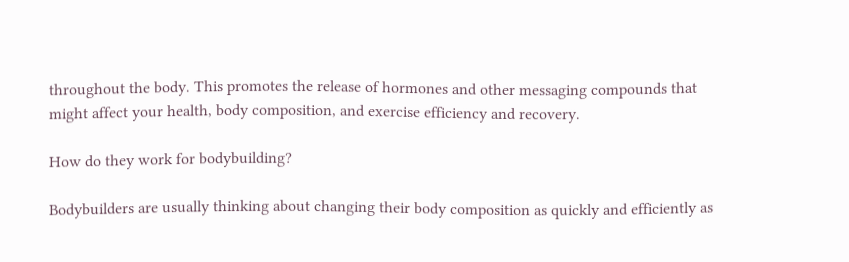throughout the body. This promotes the release of hormones and other messaging compounds that might affect your health, body composition, and exercise efficiency and recovery.

How do they work for bodybuilding?

Bodybuilders are usually thinking about changing their body composition as quickly and efficiently as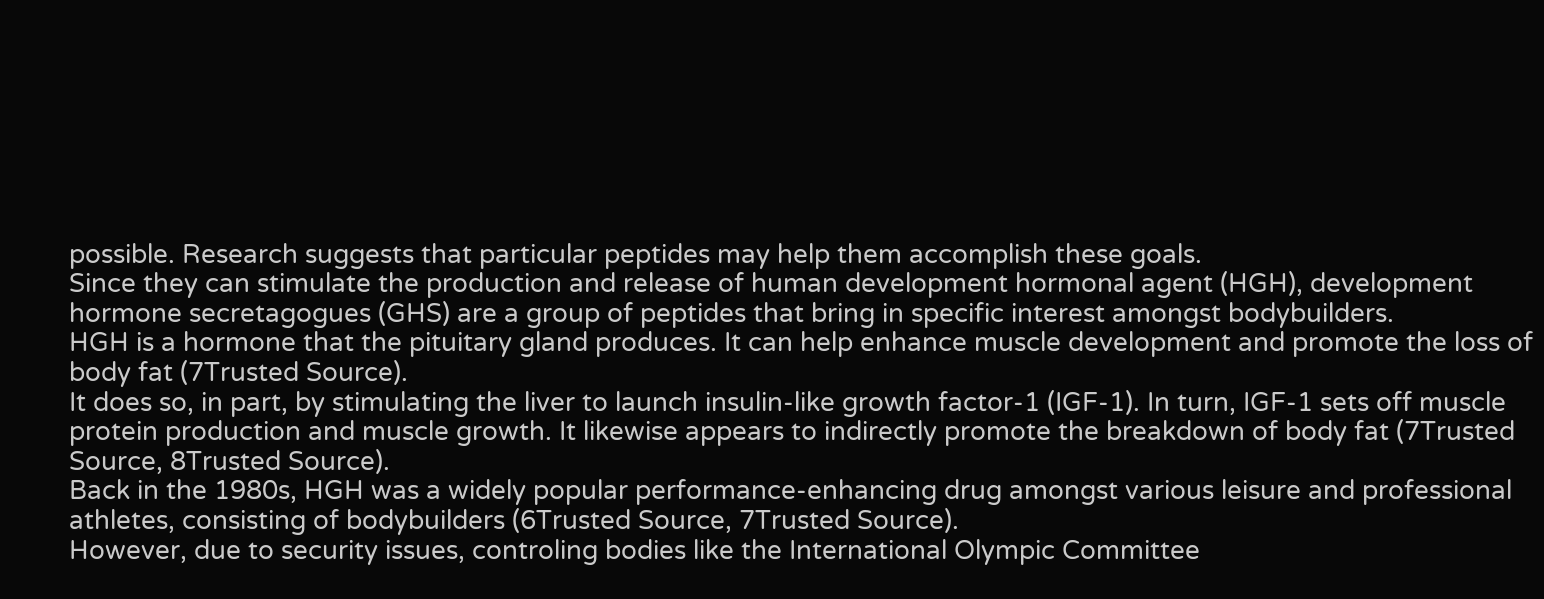possible. Research suggests that particular peptides may help them accomplish these goals.
Since they can stimulate the production and release of human development hormonal agent (HGH), development hormone secretagogues (GHS) are a group of peptides that bring in specific interest amongst bodybuilders.
HGH is a hormone that the pituitary gland produces. It can help enhance muscle development and promote the loss of body fat (7Trusted Source).
It does so, in part, by stimulating the liver to launch insulin-like growth factor-1 (IGF-1). In turn, IGF-1 sets off muscle protein production and muscle growth. It likewise appears to indirectly promote the breakdown of body fat (7Trusted Source, 8Trusted Source).
Back in the 1980s, HGH was a widely popular performance-enhancing drug amongst various leisure and professional athletes, consisting of bodybuilders (6Trusted Source, 7Trusted Source).
However, due to security issues, controling bodies like the International Olympic Committee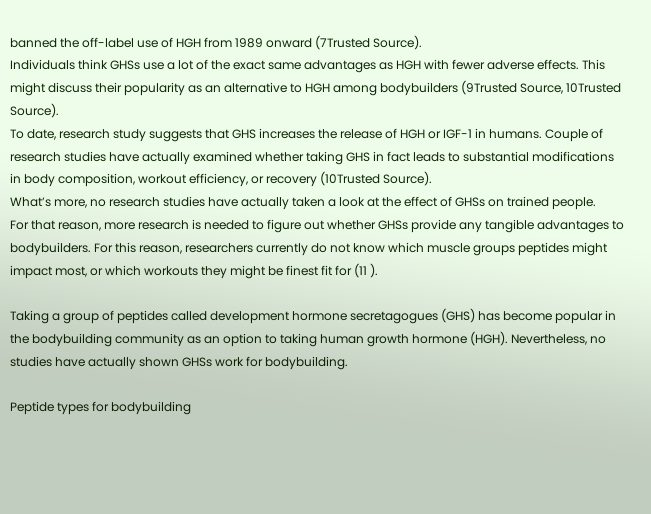banned the off-label use of HGH from 1989 onward (7Trusted Source).
Individuals think GHSs use a lot of the exact same advantages as HGH with fewer adverse effects. This might discuss their popularity as an alternative to HGH among bodybuilders (9Trusted Source, 10Trusted Source).
To date, research study suggests that GHS increases the release of HGH or IGF-1 in humans. Couple of research studies have actually examined whether taking GHS in fact leads to substantial modifications in body composition, workout efficiency, or recovery (10Trusted Source).
What’s more, no research studies have actually taken a look at the effect of GHSs on trained people.
For that reason, more research is needed to figure out whether GHSs provide any tangible advantages to bodybuilders. For this reason, researchers currently do not know which muscle groups peptides might impact most, or which workouts they might be finest fit for (11 ).

Taking a group of peptides called development hormone secretagogues (GHS) has become popular in the bodybuilding community as an option to taking human growth hormone (HGH). Nevertheless, no studies have actually shown GHSs work for bodybuilding.

Peptide types for bodybuilding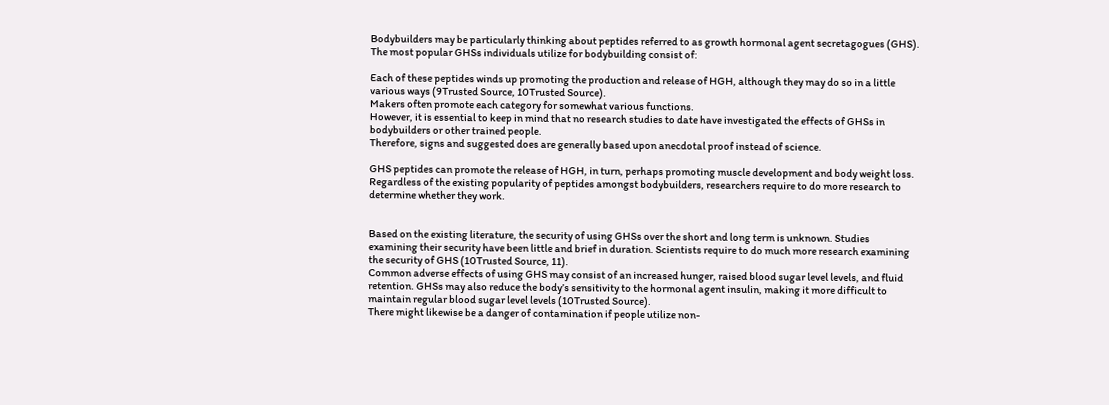Bodybuilders may be particularly thinking about peptides referred to as growth hormonal agent secretagogues (GHS).
The most popular GHSs individuals utilize for bodybuilding consist of:

Each of these peptides winds up promoting the production and release of HGH, although they may do so in a little various ways (9Trusted Source, 10Trusted Source).
Makers often promote each category for somewhat various functions.
However, it is essential to keep in mind that no research studies to date have investigated the effects of GHSs in bodybuilders or other trained people.
Therefore, signs and suggested does are generally based upon anecdotal proof instead of science.

GHS peptides can promote the release of HGH, in turn, perhaps promoting muscle development and body weight loss. Regardless of the existing popularity of peptides amongst bodybuilders, researchers require to do more research to determine whether they work.


Based on the existing literature, the security of using GHSs over the short and long term is unknown. Studies examining their security have been little and brief in duration. Scientists require to do much more research examining the security of GHS (10Trusted Source, 11).
Common adverse effects of using GHS may consist of an increased hunger, raised blood sugar level levels, and fluid retention. GHSs may also reduce the body’s sensitivity to the hormonal agent insulin, making it more difficult to maintain regular blood sugar level levels (10Trusted Source).
There might likewise be a danger of contamination if people utilize non-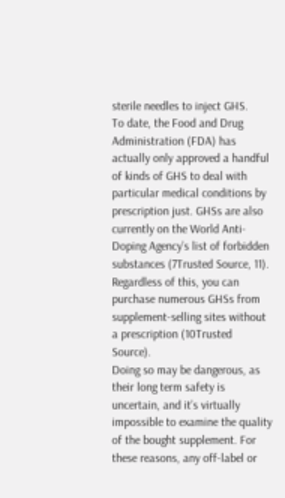sterile needles to inject GHS.
To date, the Food and Drug Administration (FDA) has actually only approved a handful of kinds of GHS to deal with particular medical conditions by prescription just. GHSs are also currently on the World Anti-Doping Agency’s list of forbidden substances (7Trusted Source, 11).
Regardless of this, you can purchase numerous GHSs from supplement-selling sites without a prescription (10Trusted Source).
Doing so may be dangerous, as their long term safety is uncertain, and it’s virtually impossible to examine the quality of the bought supplement. For these reasons, any off-label or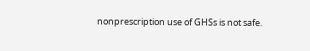nonprescription use of GHSs is not safe.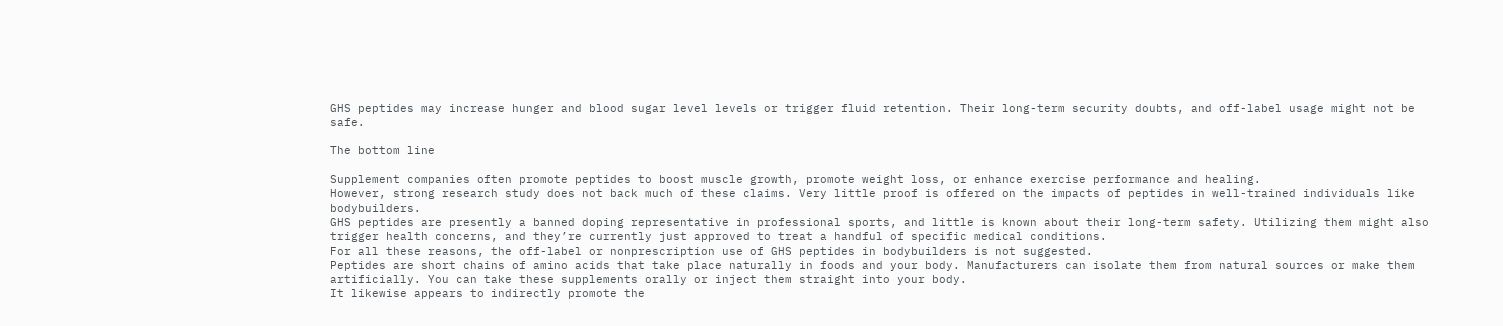GHS peptides may increase hunger and blood sugar level levels or trigger fluid retention. Their long-term security doubts, and off-label usage might not be safe.

The bottom line

Supplement companies often promote peptides to boost muscle growth, promote weight loss, or enhance exercise performance and healing.
However, strong research study does not back much of these claims. Very little proof is offered on the impacts of peptides in well-trained individuals like bodybuilders.
GHS peptides are presently a banned doping representative in professional sports, and little is known about their long-term safety. Utilizing them might also trigger health concerns, and they’re currently just approved to treat a handful of specific medical conditions.
For all these reasons, the off-label or nonprescription use of GHS peptides in bodybuilders is not suggested.
Peptides are short chains of amino acids that take place naturally in foods and your body. Manufacturers can isolate them from natural sources or make them artificially. You can take these supplements orally or inject them straight into your body.
It likewise appears to indirectly promote the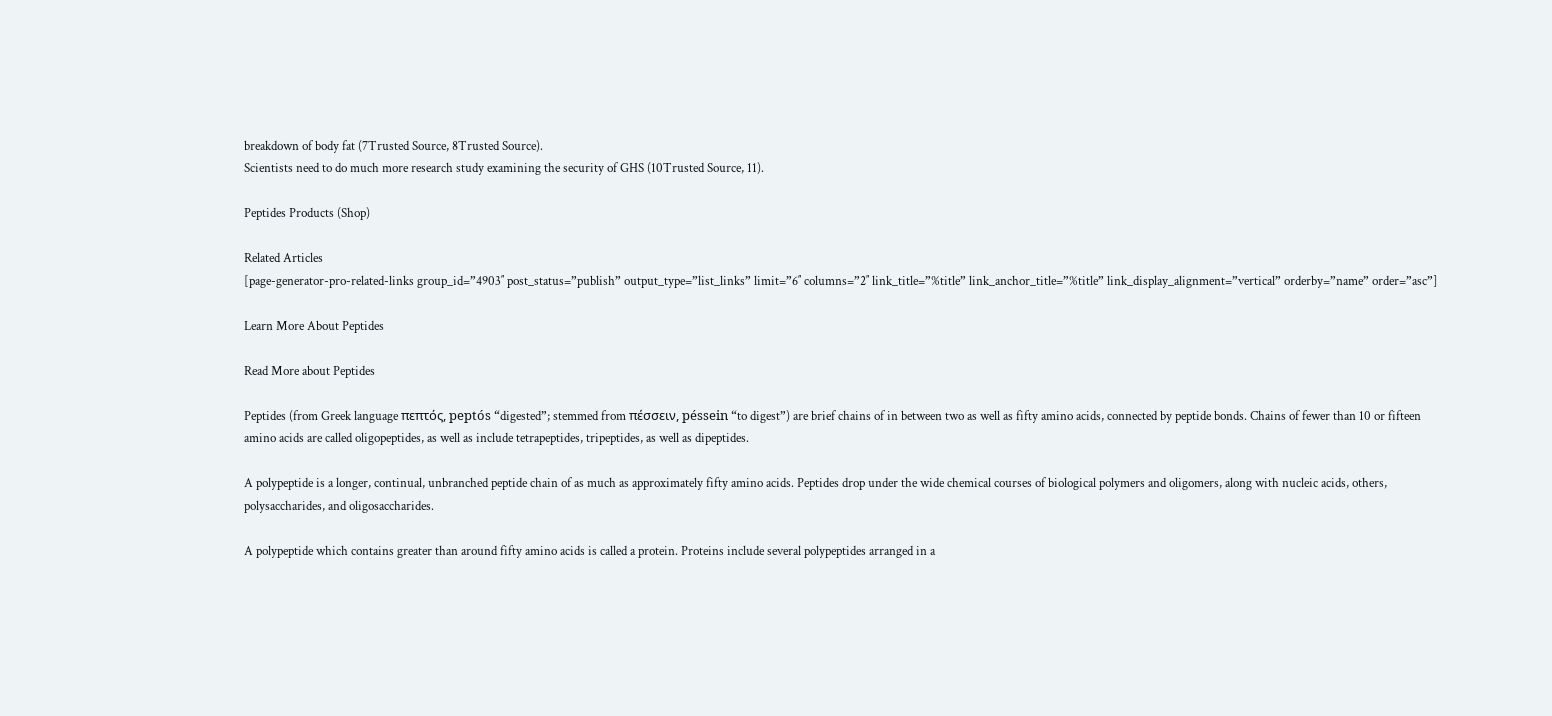breakdown of body fat (7Trusted Source, 8Trusted Source).
Scientists need to do much more research study examining the security of GHS (10Trusted Source, 11).

Peptides Products (Shop)

Related Articles
[page-generator-pro-related-links group_id=”4903″ post_status=”publish” output_type=”list_links” limit=”6″ columns=”2″ link_title=”%title” link_anchor_title=”%title” link_display_alignment=”vertical” orderby=”name” order=”asc”]

Learn More About Peptides

Read More about Peptides

Peptides (from Greek language πεπτός, peptós “digested”; stemmed from πέσσειν, péssein “to digest”) are brief chains of in between two as well as fifty amino acids, connected by peptide bonds. Chains of fewer than 10 or fifteen amino acids are called oligopeptides, as well as include tetrapeptides, tripeptides, as well as dipeptides.

A polypeptide is a longer, continual, unbranched peptide chain of as much as approximately fifty amino acids. Peptides drop under the wide chemical courses of biological polymers and oligomers, along with nucleic acids, others, polysaccharides, and oligosaccharides.

A polypeptide which contains greater than around fifty amino acids is called a protein. Proteins include several polypeptides arranged in a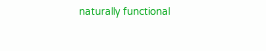naturally functional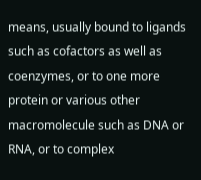means, usually bound to ligands such as cofactors as well as coenzymes, or to one more protein or various other macromolecule such as DNA or RNA, or to complex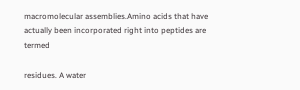macromolecular assemblies.Amino acids that have actually been incorporated right into peptides are termed

residues. A water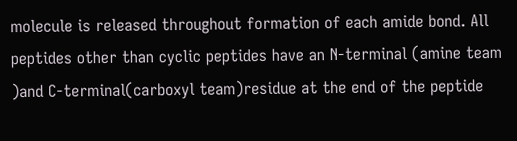molecule is released throughout formation of each amide bond. All peptides other than cyclic peptides have an N-terminal (amine team )and C-terminal(carboxyl team)residue at the end of the peptide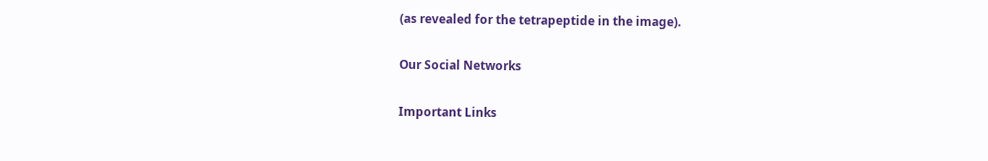(as revealed for the tetrapeptide in the image).

Our Social Networks

Important Links